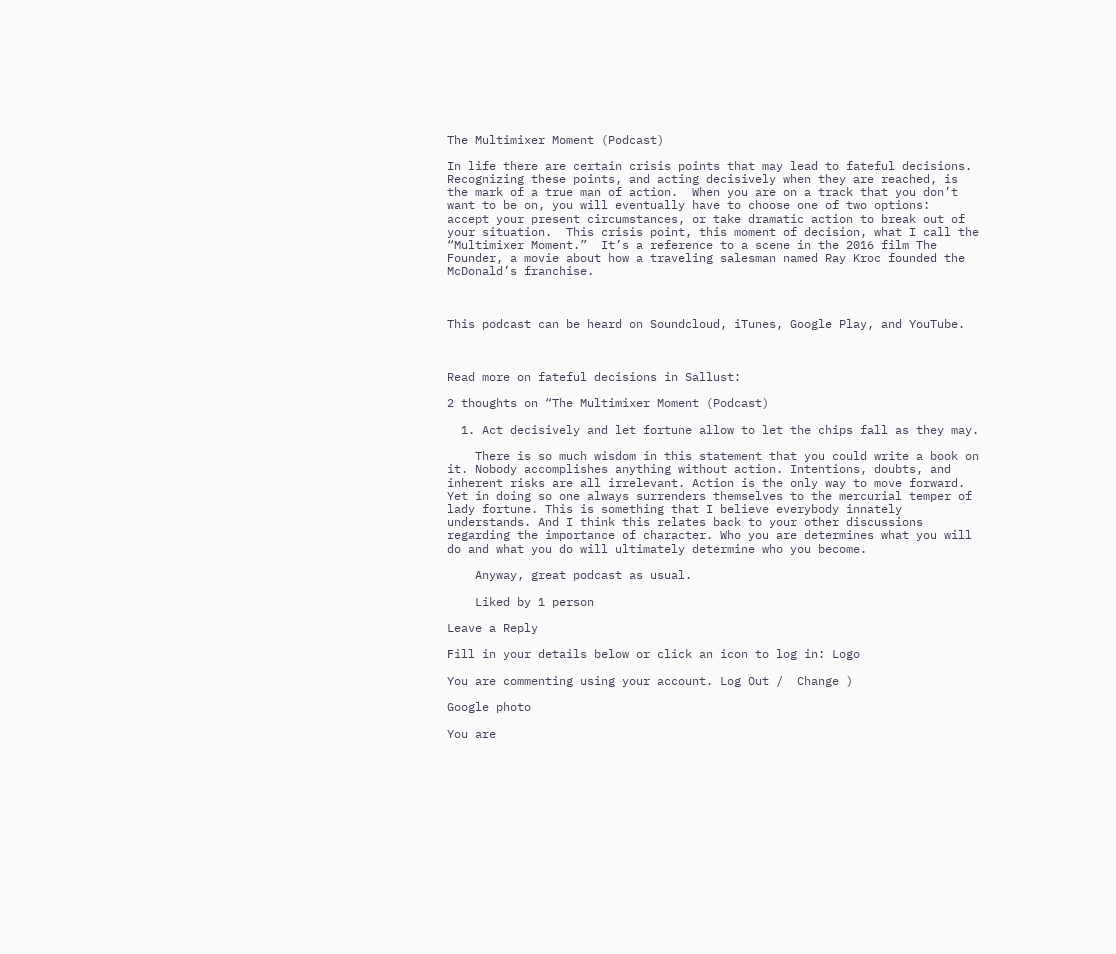The Multimixer Moment (Podcast)

In life there are certain crisis points that may lead to fateful decisions.  Recognizing these points, and acting decisively when they are reached, is the mark of a true man of action.  When you are on a track that you don’t want to be on, you will eventually have to choose one of two options:  accept your present circumstances, or take dramatic action to break out of your situation.  This crisis point, this moment of decision, what I call the “Multimixer Moment.”  It’s a reference to a scene in the 2016 film The Founder, a movie about how a traveling salesman named Ray Kroc founded the McDonald’s franchise.



This podcast can be heard on Soundcloud, iTunes, Google Play, and YouTube.



Read more on fateful decisions in Sallust:

2 thoughts on “The Multimixer Moment (Podcast)

  1. Act decisively and let fortune allow to let the chips fall as they may.

    There is so much wisdom in this statement that you could write a book on it. Nobody accomplishes anything without action. Intentions, doubts, and inherent risks are all irrelevant. Action is the only way to move forward. Yet in doing so one always surrenders themselves to the mercurial temper of lady fortune. This is something that I believe everybody innately understands. And I think this relates back to your other discussions regarding the importance of character. Who you are determines what you will do and what you do will ultimately determine who you become.

    Anyway, great podcast as usual.

    Liked by 1 person

Leave a Reply

Fill in your details below or click an icon to log in: Logo

You are commenting using your account. Log Out /  Change )

Google photo

You are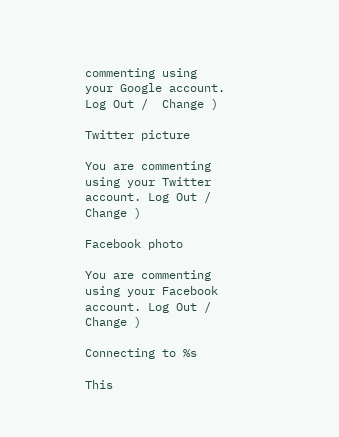commenting using your Google account. Log Out /  Change )

Twitter picture

You are commenting using your Twitter account. Log Out /  Change )

Facebook photo

You are commenting using your Facebook account. Log Out /  Change )

Connecting to %s

This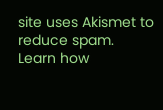site uses Akismet to reduce spam. Learn how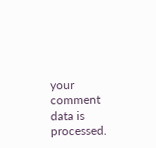your comment data is processed.